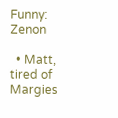Funny: Zenon

  • Matt, tired of Margies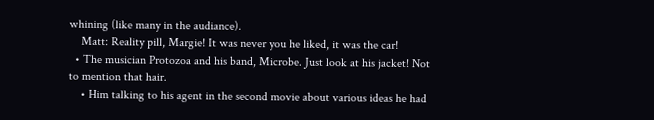whining (like many in the audiance).
    Matt: Reality pill, Margie! It was never you he liked, it was the car!
  • The musician Protozoa and his band, Microbe. Just look at his jacket! Not to mention that hair.
    • Him talking to his agent in the second movie about various ideas he had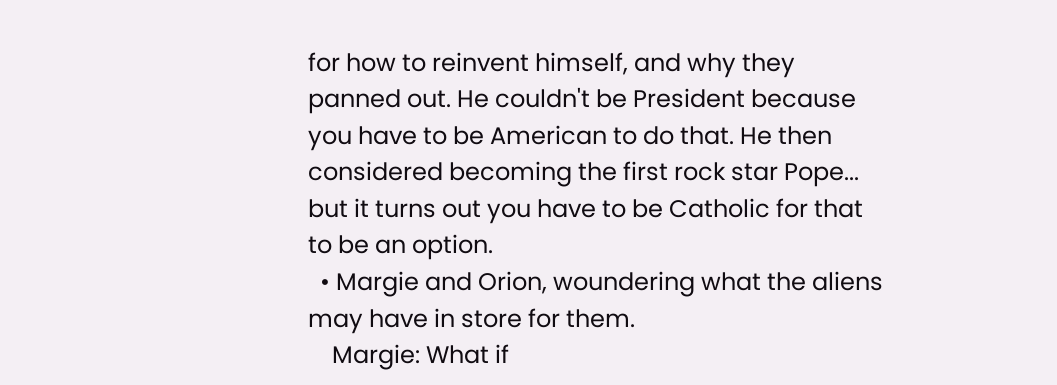for how to reinvent himself, and why they panned out. He couldn't be President because you have to be American to do that. He then considered becoming the first rock star Pope... but it turns out you have to be Catholic for that to be an option.
  • Margie and Orion, woundering what the aliens may have in store for them.
    Margie: What if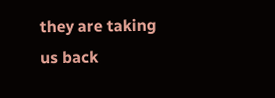they are taking us back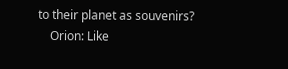to their planet as souvenirs?
    Orion: Like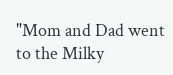"Mom and Dad went to the Milky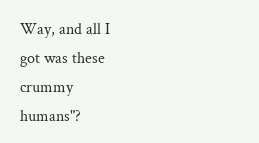Way, and all I got was these crummy humans"?